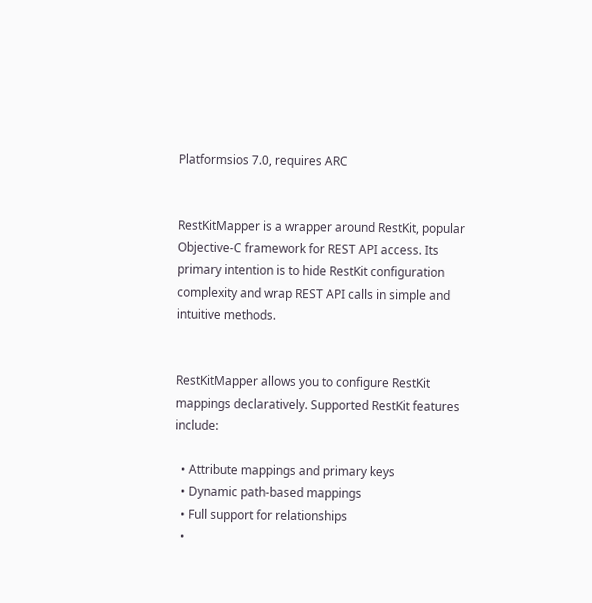Platformsios 7.0, requires ARC


RestKitMapper is a wrapper around RestKit, popular Objective-C framework for REST API access. Its primary intention is to hide RestKit configuration complexity and wrap REST API calls in simple and intuitive methods.


RestKitMapper allows you to configure RestKit mappings declaratively. Supported RestKit features include:

  • Attribute mappings and primary keys
  • Dynamic path-based mappings
  • Full support for relationships
  •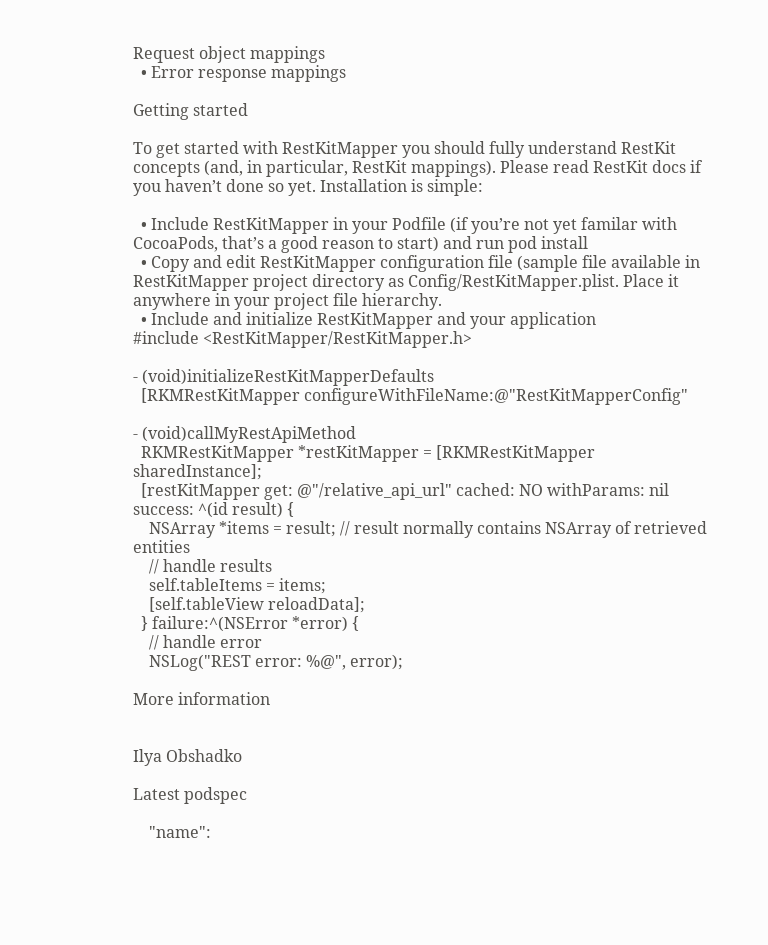Request object mappings
  • Error response mappings

Getting started

To get started with RestKitMapper you should fully understand RestKit concepts (and, in particular, RestKit mappings). Please read RestKit docs if you haven’t done so yet. Installation is simple:

  • Include RestKitMapper in your Podfile (if you’re not yet familar with CocoaPods, that’s a good reason to start) and run pod install
  • Copy and edit RestKitMapper configuration file (sample file available in RestKitMapper project directory as Config/RestKitMapper.plist. Place it anywhere in your project file hierarchy.
  • Include and initialize RestKitMapper and your application
#include <RestKitMapper/RestKitMapper.h>

- (void)initializeRestKitMapperDefaults
  [RKMRestKitMapper configureWithFileName:@"RestKitMapperConfig"

- (void)callMyRestApiMethod
  RKMRestKitMapper *restKitMapper = [RKMRestKitMapper sharedInstance];
  [restKitMapper get: @"/relative_api_url" cached: NO withParams: nil success: ^(id result) {
    NSArray *items = result; // result normally contains NSArray of retrieved entities
    // handle results
    self.tableItems = items;
    [self.tableView reloadData];
  } failure:^(NSError *error) {
    // handle error
    NSLog("REST error: %@", error);

More information


Ilya Obshadko

Latest podspec

    "name":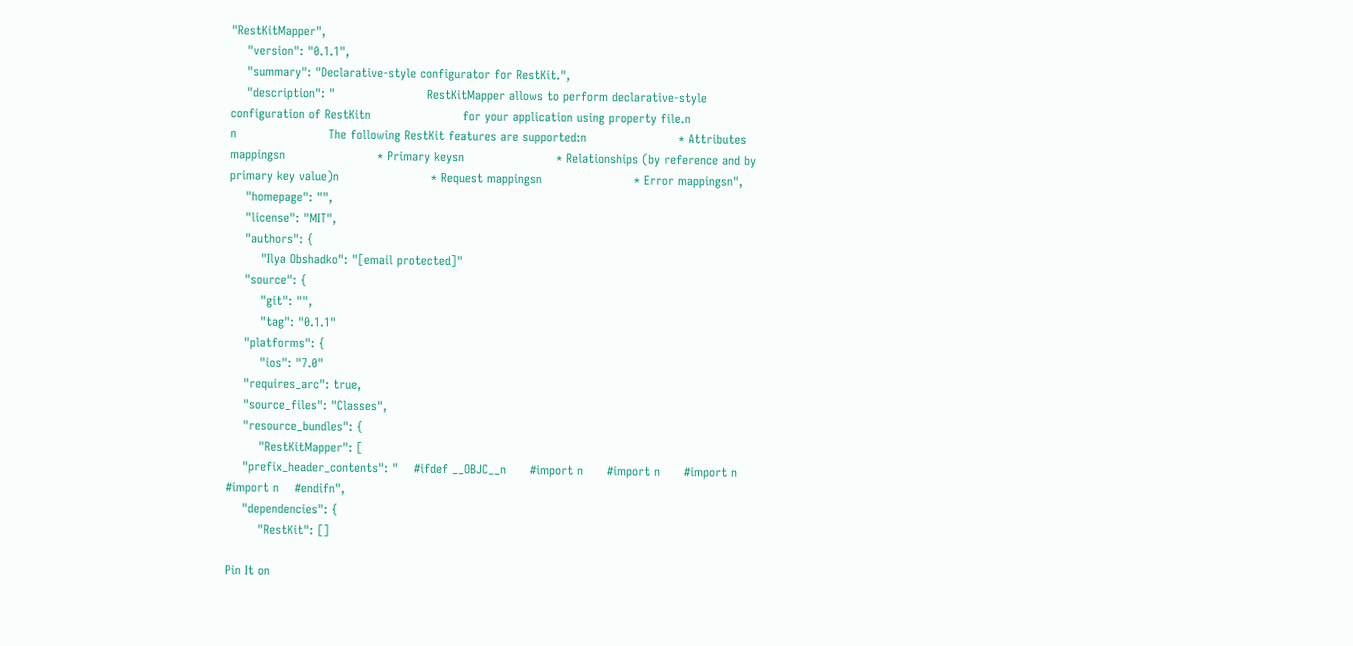"RestKitMapper",
    "version": "0.1.1",
    "summary": "Declarative-style configurator for RestKit.",
    "description": "                       RestKitMapper allows to perform declarative-style configuration of RestKitn                       for your application using property file.n                       n                       The following RestKit features are supported:n                       * Attributes mappingsn                       * Primary keysn                       * Relationships (by reference and by primary key value)n                       * Request mappingsn                       * Error mappingsn",
    "homepage": "",
    "license": "MIT",
    "authors": {
        "Ilya Obshadko": "[email protected]"
    "source": {
        "git": "",
        "tag": "0.1.1"
    "platforms": {
        "ios": "7.0"
    "requires_arc": true,
    "source_files": "Classes",
    "resource_bundles": {
        "RestKitMapper": [
    "prefix_header_contents": "    #ifdef __OBJC__n      #import n      #import n      #import n      #import n    #endifn",
    "dependencies": {
        "RestKit": []

Pin It on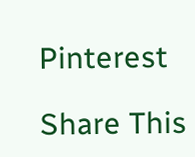Pinterest

Share This